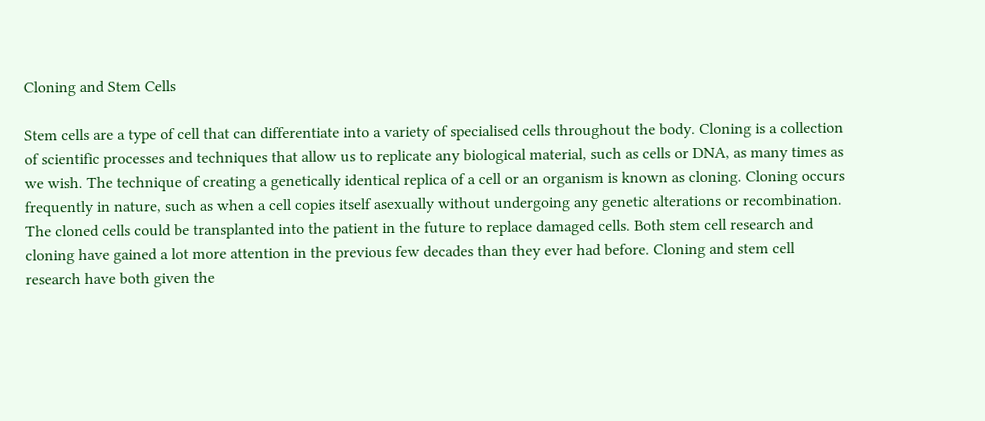Cloning and Stem Cells

Stem cells are a type of cell that can differentiate into a variety of specialised cells throughout the body. Cloning is a collection of scientific processes and techniques that allow us to replicate any biological material, such as cells or DNA, as many times as we wish. The technique of creating a genetically identical replica of a cell or an organism is known as cloning. Cloning occurs frequently in nature, such as when a cell copies itself asexually without undergoing any genetic alterations or recombination. The cloned cells could be transplanted into the patient in the future to replace damaged cells. Both stem cell research and cloning have gained a lot more attention in the previous few decades than they ever had before. Cloning and stem cell research have both given the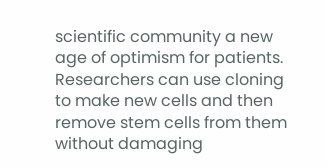scientific community a new age of optimism for patients. Researchers can use cloning to make new cells and then remove stem cells from them without damaging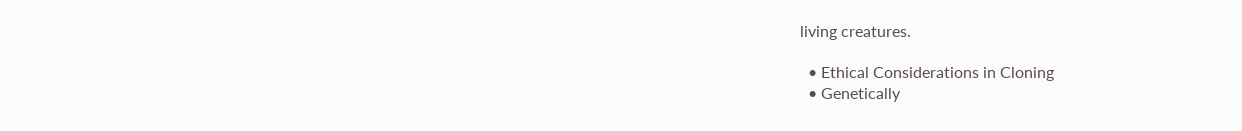living creatures.

  • Ethical Considerations in Cloning
  • Genetically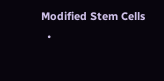Modified Stem Cells
  •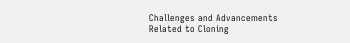Challenges and Advancements Related to Cloning